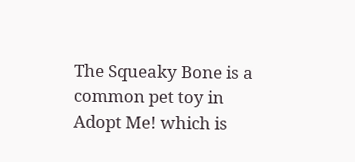The Squeaky Bone is a common pet toy in Adopt Me! which is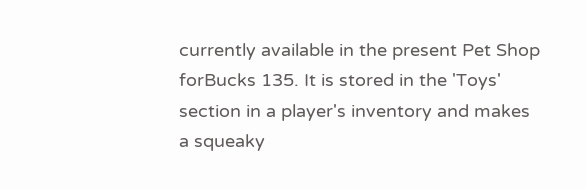currently available in the present Pet Shop forBucks 135. It is stored in the 'Toys' section in a player's inventory and makes a squeaky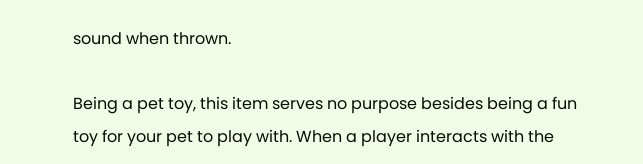sound when thrown.

Being a pet toy, this item serves no purpose besides being a fun toy for your pet to play with. When a player interacts with the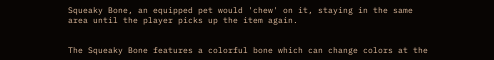Squeaky Bone, an equipped pet would 'chew' on it, staying in the same area until the player picks up the item again.


The Squeaky Bone features a colorful bone which can change colors at the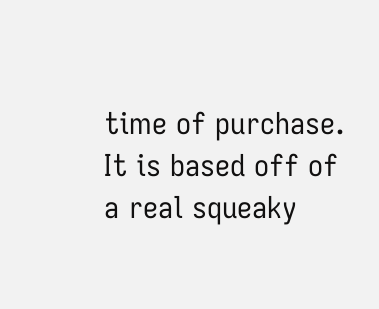time of purchase. It is based off of a real squeaky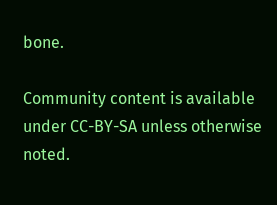bone.

Community content is available under CC-BY-SA unless otherwise noted.